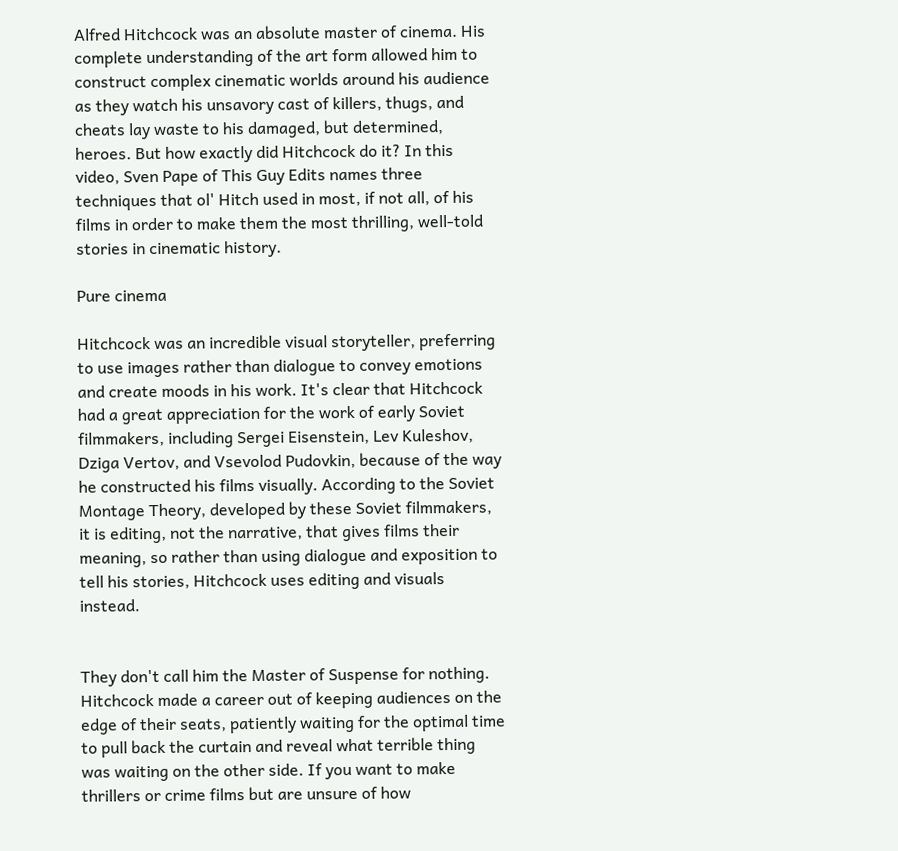Alfred Hitchcock was an absolute master of cinema. His complete understanding of the art form allowed him to construct complex cinematic worlds around his audience as they watch his unsavory cast of killers, thugs, and cheats lay waste to his damaged, but determined, heroes. But how exactly did Hitchcock do it? In this video, Sven Pape of This Guy Edits names three techniques that ol' Hitch used in most, if not all, of his films in order to make them the most thrilling, well-told stories in cinematic history.

Pure cinema

Hitchcock was an incredible visual storyteller, preferring to use images rather than dialogue to convey emotions and create moods in his work. It's clear that Hitchcock had a great appreciation for the work of early Soviet filmmakers, including Sergei Eisenstein, Lev Kuleshov, Dziga Vertov, and Vsevolod Pudovkin, because of the way he constructed his films visually. According to the Soviet Montage Theory, developed by these Soviet filmmakers, it is editing, not the narrative, that gives films their meaning, so rather than using dialogue and exposition to tell his stories, Hitchcock uses editing and visuals instead.


They don't call him the Master of Suspense for nothing. Hitchcock made a career out of keeping audiences on the edge of their seats, patiently waiting for the optimal time to pull back the curtain and reveal what terrible thing was waiting on the other side. If you want to make thrillers or crime films but are unsure of how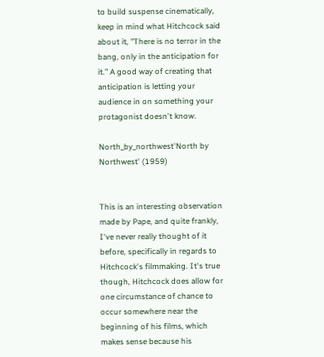to build suspense cinematically, keep in mind what Hitchcock said about it, "There is no terror in the bang, only in the anticipation for it." A good way of creating that anticipation is letting your audience in on something your protagonist doesn't know.

North_by_northwest'North by Northwest' (1959)


This is an interesting observation made by Pape, and quite frankly, I've never really thought of it before, specifically in regards to Hitchcock's filmmaking. It's true though, Hitchcock does allow for one circumstance of chance to occur somewhere near the beginning of his films, which makes sense because his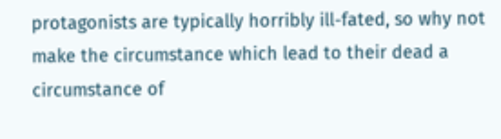protagonists are typically horribly ill-fated, so why not make the circumstance which lead to their dead a circumstance of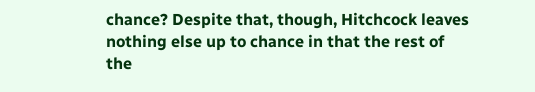chance? Despite that, though, Hitchcock leaves nothing else up to chance in that the rest of the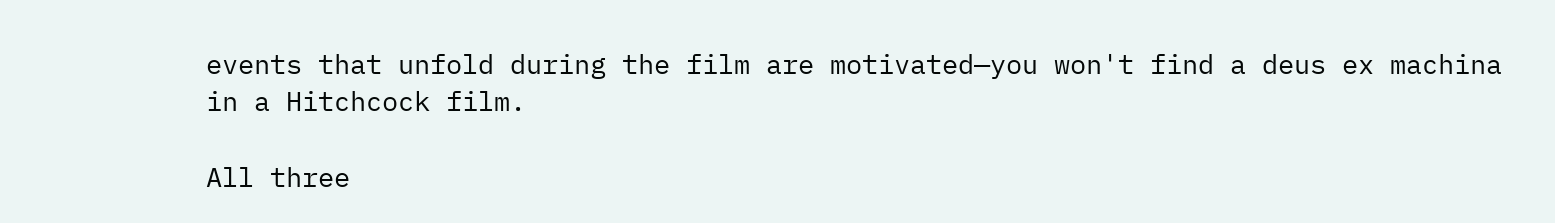events that unfold during the film are motivated—you won't find a deus ex machina in a Hitchcock film.

All three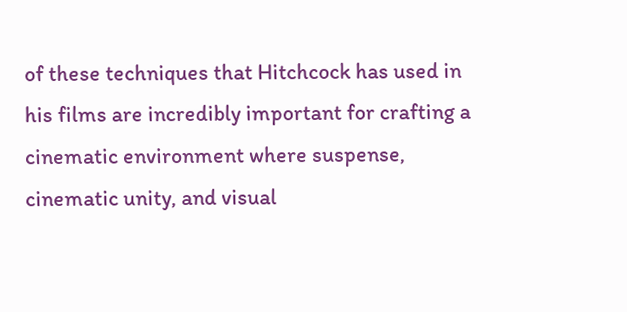of these techniques that Hitchcock has used in his films are incredibly important for crafting a cinematic environment where suspense, cinematic unity, and visual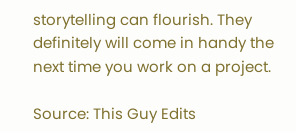storytelling can flourish. They definitely will come in handy the next time you work on a project.

Source: This Guy Edits